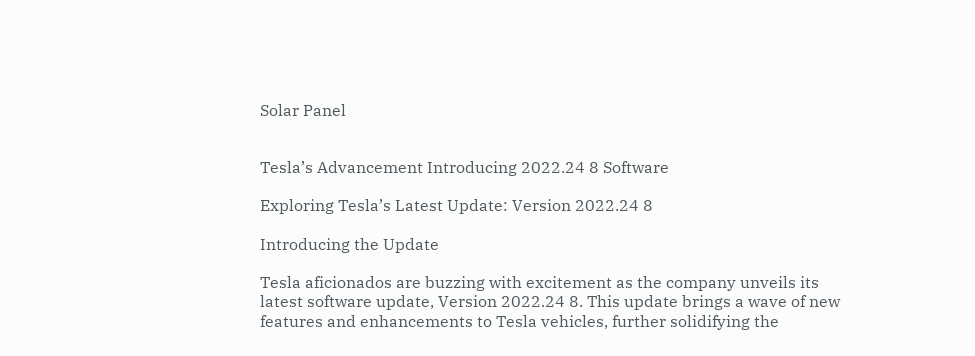Solar Panel


Tesla’s Advancement Introducing 2022.24 8 Software

Exploring Tesla’s Latest Update: Version 2022.24 8

Introducing the Update

Tesla aficionados are buzzing with excitement as the company unveils its latest software update, Version 2022.24 8. This update brings a wave of new features and enhancements to Tesla vehicles, further solidifying the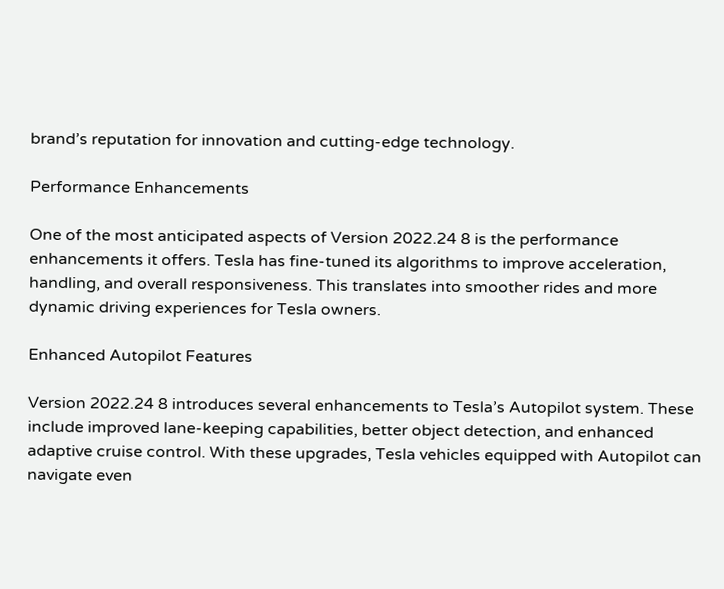brand’s reputation for innovation and cutting-edge technology.

Performance Enhancements

One of the most anticipated aspects of Version 2022.24 8 is the performance enhancements it offers. Tesla has fine-tuned its algorithms to improve acceleration, handling, and overall responsiveness. This translates into smoother rides and more dynamic driving experiences for Tesla owners.

Enhanced Autopilot Features

Version 2022.24 8 introduces several enhancements to Tesla’s Autopilot system. These include improved lane-keeping capabilities, better object detection, and enhanced adaptive cruise control. With these upgrades, Tesla vehicles equipped with Autopilot can navigate even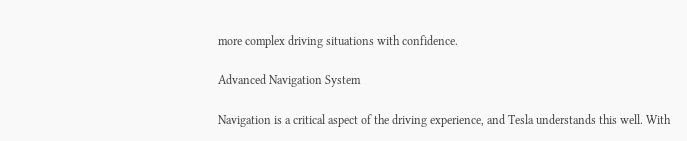more complex driving situations with confidence.

Advanced Navigation System

Navigation is a critical aspect of the driving experience, and Tesla understands this well. With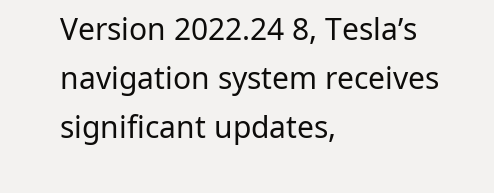Version 2022.24 8, Tesla’s navigation system receives significant updates,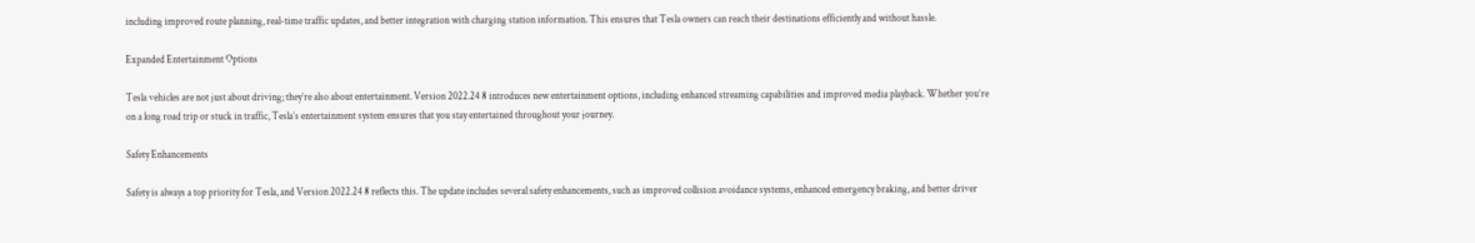including improved route planning, real-time traffic updates, and better integration with charging station information. This ensures that Tesla owners can reach their destinations efficiently and without hassle.

Expanded Entertainment Options

Tesla vehicles are not just about driving; they’re also about entertainment. Version 2022.24 8 introduces new entertainment options, including enhanced streaming capabilities and improved media playback. Whether you’re on a long road trip or stuck in traffic, Tesla’s entertainment system ensures that you stay entertained throughout your journey.

Safety Enhancements

Safety is always a top priority for Tesla, and Version 2022.24 8 reflects this. The update includes several safety enhancements, such as improved collision avoidance systems, enhanced emergency braking, and better driver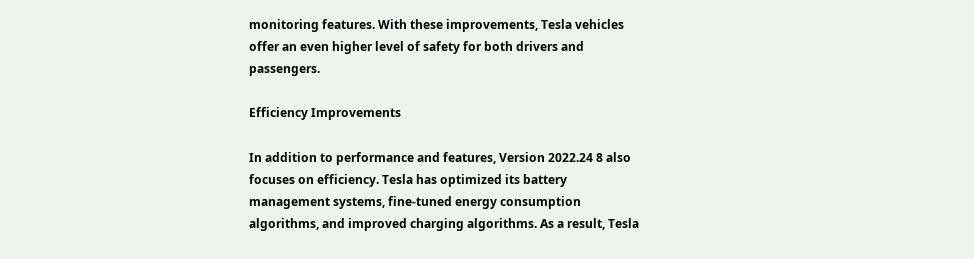monitoring features. With these improvements, Tesla vehicles offer an even higher level of safety for both drivers and passengers.

Efficiency Improvements

In addition to performance and features, Version 2022.24 8 also focuses on efficiency. Tesla has optimized its battery management systems, fine-tuned energy consumption algorithms, and improved charging algorithms. As a result, Tesla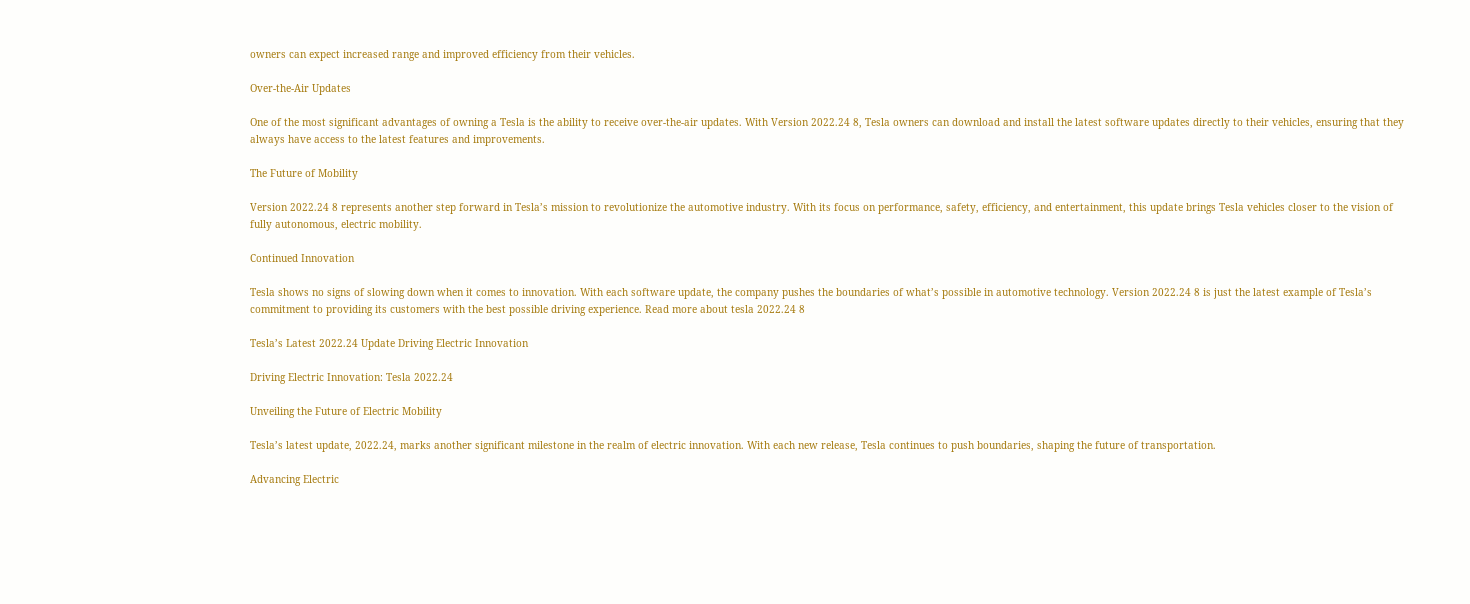owners can expect increased range and improved efficiency from their vehicles.

Over-the-Air Updates

One of the most significant advantages of owning a Tesla is the ability to receive over-the-air updates. With Version 2022.24 8, Tesla owners can download and install the latest software updates directly to their vehicles, ensuring that they always have access to the latest features and improvements.

The Future of Mobility

Version 2022.24 8 represents another step forward in Tesla’s mission to revolutionize the automotive industry. With its focus on performance, safety, efficiency, and entertainment, this update brings Tesla vehicles closer to the vision of fully autonomous, electric mobility.

Continued Innovation

Tesla shows no signs of slowing down when it comes to innovation. With each software update, the company pushes the boundaries of what’s possible in automotive technology. Version 2022.24 8 is just the latest example of Tesla’s commitment to providing its customers with the best possible driving experience. Read more about tesla 2022.24 8

Tesla’s Latest 2022.24 Update Driving Electric Innovation

Driving Electric Innovation: Tesla 2022.24

Unveiling the Future of Electric Mobility

Tesla’s latest update, 2022.24, marks another significant milestone in the realm of electric innovation. With each new release, Tesla continues to push boundaries, shaping the future of transportation.

Advancing Electric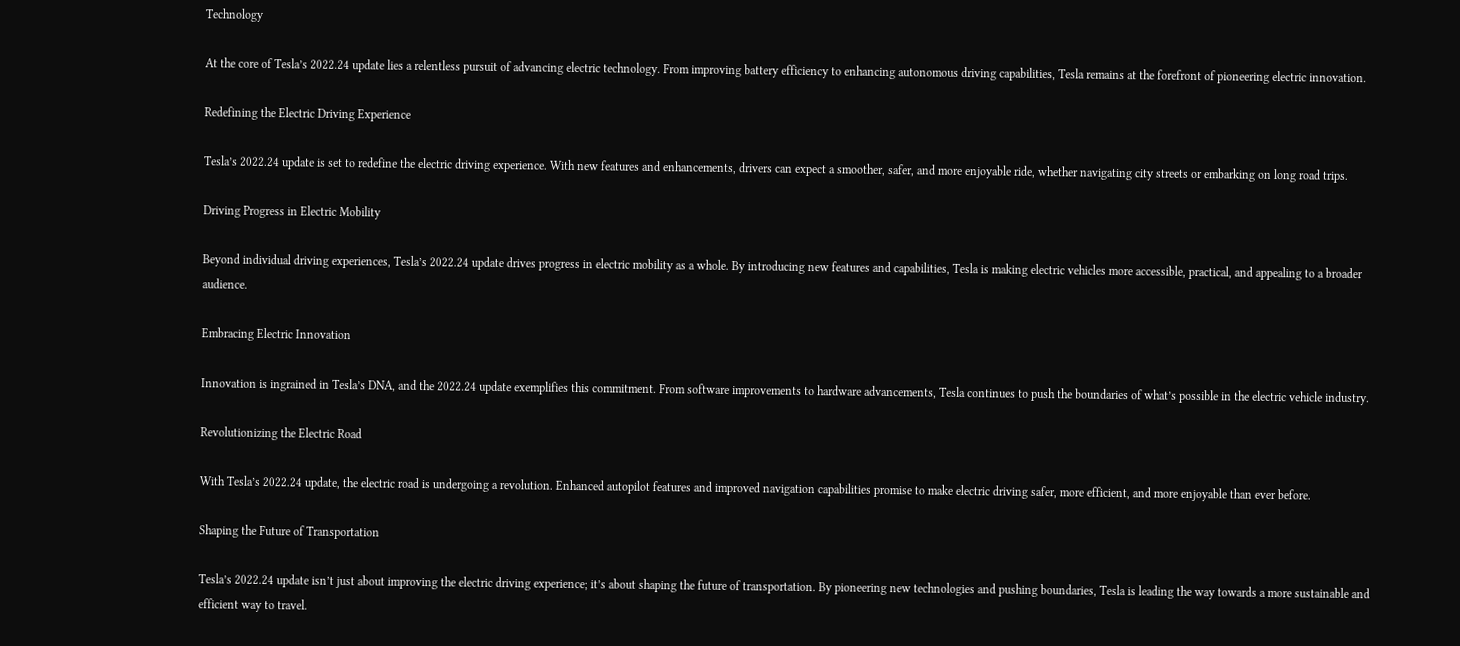Technology

At the core of Tesla’s 2022.24 update lies a relentless pursuit of advancing electric technology. From improving battery efficiency to enhancing autonomous driving capabilities, Tesla remains at the forefront of pioneering electric innovation.

Redefining the Electric Driving Experience

Tesla’s 2022.24 update is set to redefine the electric driving experience. With new features and enhancements, drivers can expect a smoother, safer, and more enjoyable ride, whether navigating city streets or embarking on long road trips.

Driving Progress in Electric Mobility

Beyond individual driving experiences, Tesla’s 2022.24 update drives progress in electric mobility as a whole. By introducing new features and capabilities, Tesla is making electric vehicles more accessible, practical, and appealing to a broader audience.

Embracing Electric Innovation

Innovation is ingrained in Tesla’s DNA, and the 2022.24 update exemplifies this commitment. From software improvements to hardware advancements, Tesla continues to push the boundaries of what’s possible in the electric vehicle industry.

Revolutionizing the Electric Road

With Tesla’s 2022.24 update, the electric road is undergoing a revolution. Enhanced autopilot features and improved navigation capabilities promise to make electric driving safer, more efficient, and more enjoyable than ever before.

Shaping the Future of Transportation

Tesla’s 2022.24 update isn’t just about improving the electric driving experience; it’s about shaping the future of transportation. By pioneering new technologies and pushing boundaries, Tesla is leading the way towards a more sustainable and efficient way to travel.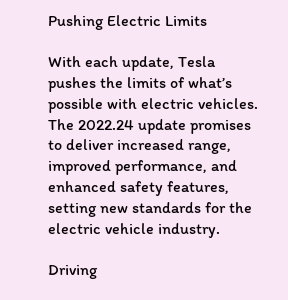Pushing Electric Limits

With each update, Tesla pushes the limits of what’s possible with electric vehicles. The 2022.24 update promises to deliver increased range, improved performance, and enhanced safety features, setting new standards for the electric vehicle industry.

Driving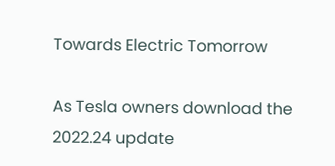Towards Electric Tomorrow

As Tesla owners download the 2022.24 update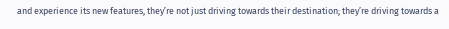and experience its new features, they’re not just driving towards their destination; they’re driving towards a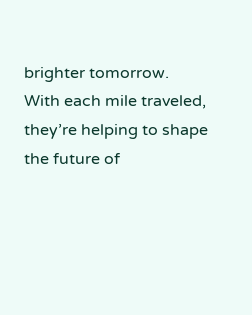brighter tomorrow. With each mile traveled, they’re helping to shape the future of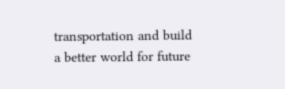transportation and build a better world for future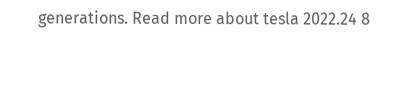generations. Read more about tesla 2022.24 8